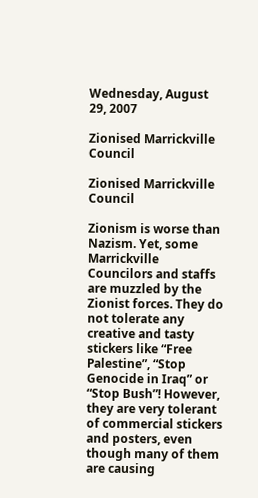Wednesday, August 29, 2007

Zionised Marrickville Council

Zionised Marrickville Council

Zionism is worse than Nazism. Yet, some Marrickville Councilors and staffs are muzzled by the Zionist forces. They do not tolerate any creative and tasty stickers like “Free Palestine”, “Stop Genocide in Iraq” or “Stop Bush”! However, they are very tolerant of commercial stickers and posters, even though many of them are causing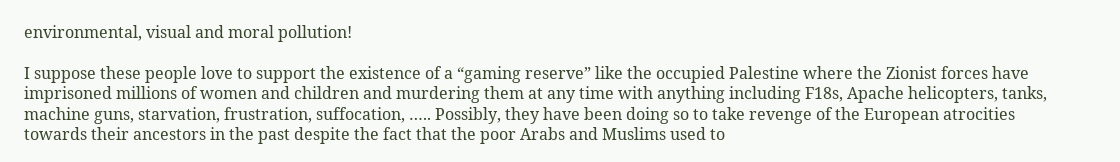environmental, visual and moral pollution!

I suppose these people love to support the existence of a “gaming reserve” like the occupied Palestine where the Zionist forces have imprisoned millions of women and children and murdering them at any time with anything including F18s, Apache helicopters, tanks, machine guns, starvation, frustration, suffocation, ….. Possibly, they have been doing so to take revenge of the European atrocities towards their ancestors in the past despite the fact that the poor Arabs and Muslims used to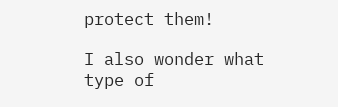protect them!

I also wonder what type of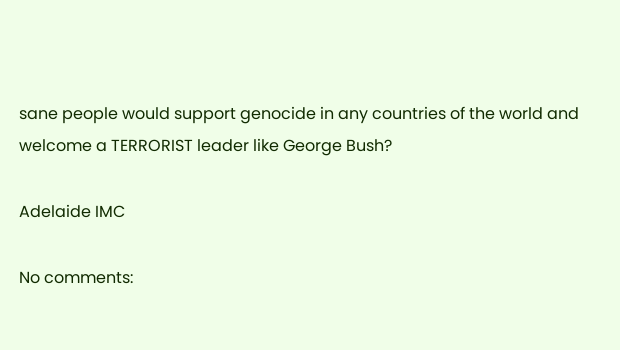sane people would support genocide in any countries of the world and welcome a TERRORIST leader like George Bush?

Adelaide IMC

No comments: